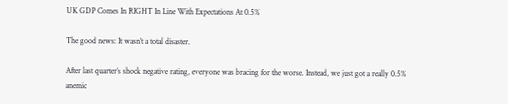UK GDP Comes In RIGHT In Line With Expectations At 0.5%

The good news: It wasn’t a total disaster.

After last quarter’s shock negative rating, everyone was bracing for the worse. Instead, we just got a really 0.5% anemic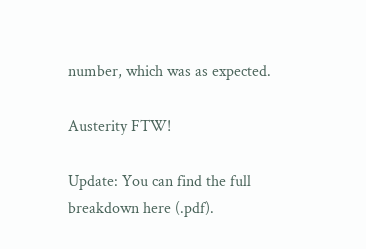number, which was as expected.

Austerity FTW!

Update: You can find the full breakdown here (.pdf).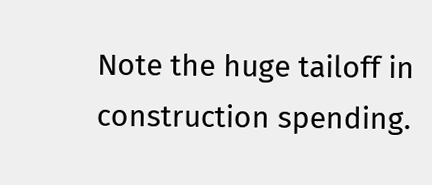Note the huge tailoff in construction spending.